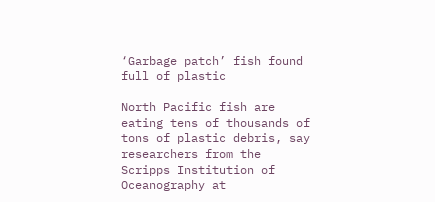‘Garbage patch’ fish found full of plastic

North Pacific fish are eating tens of thousands of tons of plastic debris, say researchers from the Scripps Institution of Oceanography at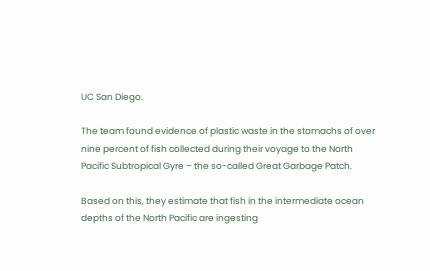UC San Diego.

The team found evidence of plastic waste in the stomachs of over nine percent of fish collected during their voyage to the North Pacific Subtropical Gyre – the so-called Great Garbage Patch.

Based on this, they estimate that fish in the intermediate ocean depths of the North Pacific are ingesting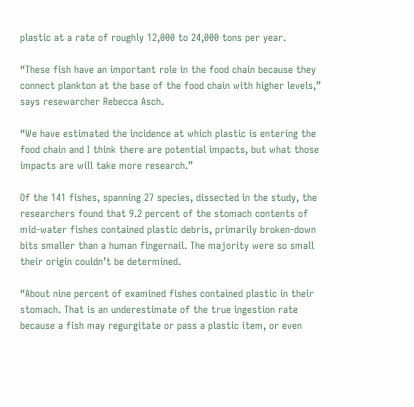plastic at a rate of roughly 12,000 to 24,000 tons per year.

“These fish have an important role in the food chain because they connect plankton at the base of the food chain with higher levels,” says resewarcher Rebecca Asch.

“We have estimated the incidence at which plastic is entering the food chain and I think there are potential impacts, but what those impacts are will take more research.”

Of the 141 fishes, spanning 27 species, dissected in the study, the researchers found that 9.2 percent of the stomach contents of mid-water fishes contained plastic debris, primarily broken-down bits smaller than a human fingernail. The majority were so small their origin couldn’t be determined.

“About nine percent of examined fishes contained plastic in their stomach. That is an underestimate of the true ingestion rate because a fish may regurgitate or pass a plastic item, or even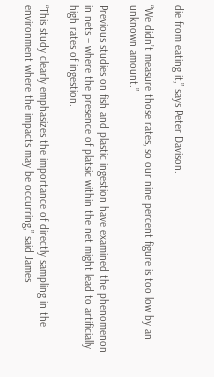die from eating it,” says Peter Davison.

“We didn’t measure those rates, so our nine percent figure is too low by an unknown amount.”

Previous studies on fish and plastic ingestion have examined the phenomenon in nets – where the presence of platsic within the net might lead to artificially high rates of ingestion.

“This study clearly emphasizes the importance of directly sampling in the environment where the impacts may be occurring,” said James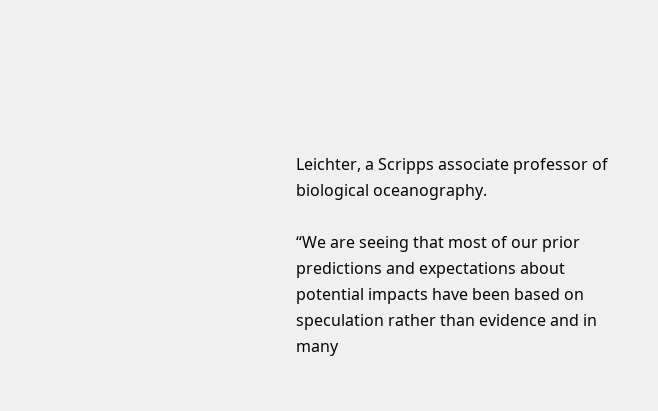Leichter, a Scripps associate professor of biological oceanography.

“We are seeing that most of our prior predictions and expectations about potential impacts have been based on speculation rather than evidence and in many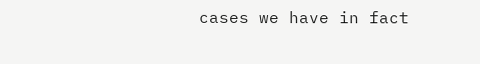cases we have in fact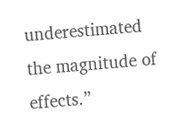underestimated the magnitude of effects.”